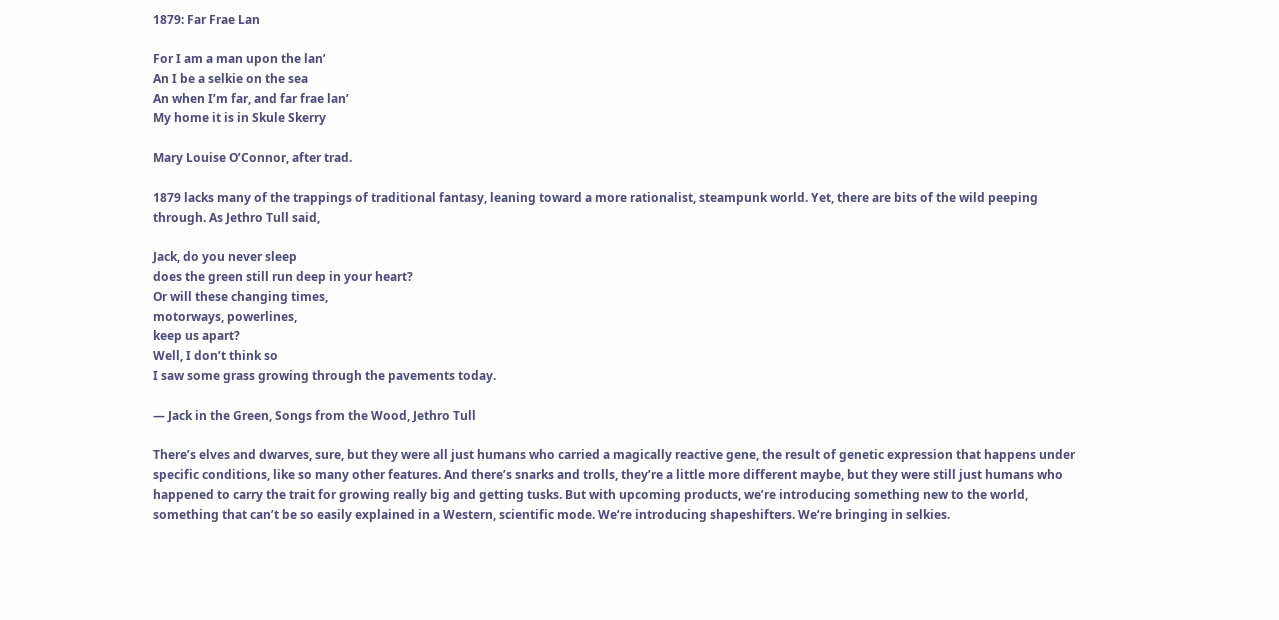1879: Far Frae Lan

For I am a man upon the lan’
An I be a selkie on the sea
An when I’m far, and far frae lan’
My home it is in Skule Skerry

Mary Louise O’Connor, after trad.

1879 lacks many of the trappings of traditional fantasy, leaning toward a more rationalist, steampunk world. Yet, there are bits of the wild peeping through. As Jethro Tull said,

Jack, do you never sleep
does the green still run deep in your heart?
Or will these changing times,
motorways, powerlines,
keep us apart?
Well, I don’t think so
I saw some grass growing through the pavements today.

— Jack in the Green, Songs from the Wood, Jethro Tull

There’s elves and dwarves, sure, but they were all just humans who carried a magically reactive gene, the result of genetic expression that happens under specific conditions, like so many other features. And there’s snarks and trolls, they’re a little more different maybe, but they were still just humans who happened to carry the trait for growing really big and getting tusks. But with upcoming products, we’re introducing something new to the world, something that can’t be so easily explained in a Western, scientific mode. We’re introducing shapeshifters. We’re bringing in selkies.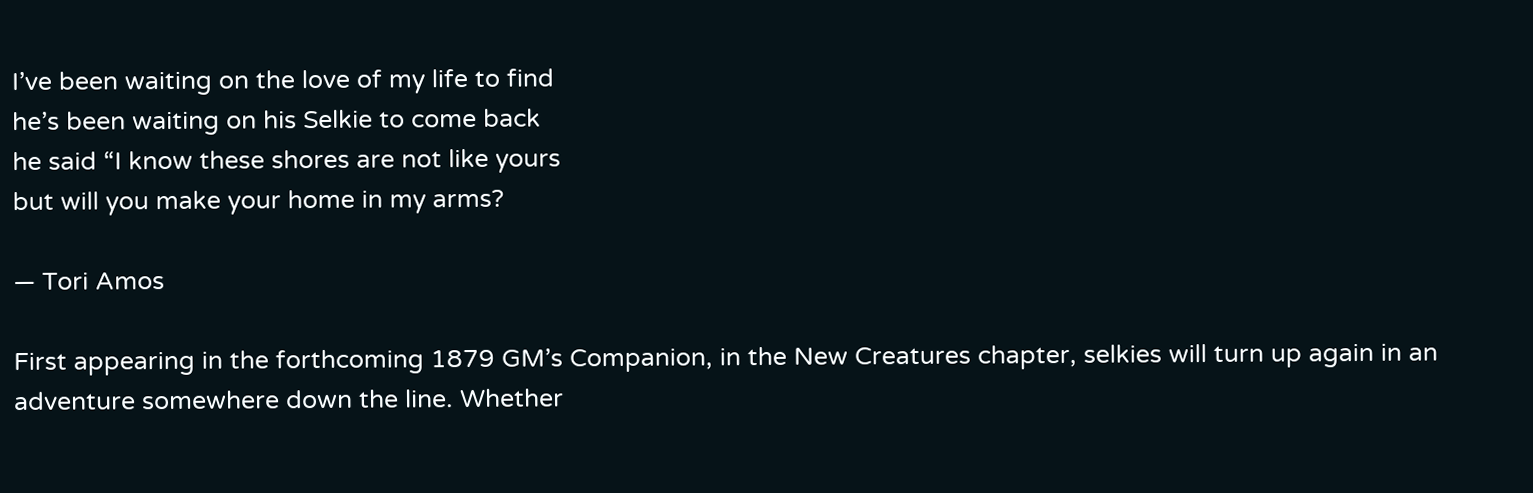I’ve been waiting on the love of my life to find
he’s been waiting on his Selkie to come back
he said “I know these shores are not like yours
but will you make your home in my arms?

— Tori Amos

First appearing in the forthcoming 1879 GM’s Companion, in the New Creatures chapter, selkies will turn up again in an adventure somewhere down the line. Whether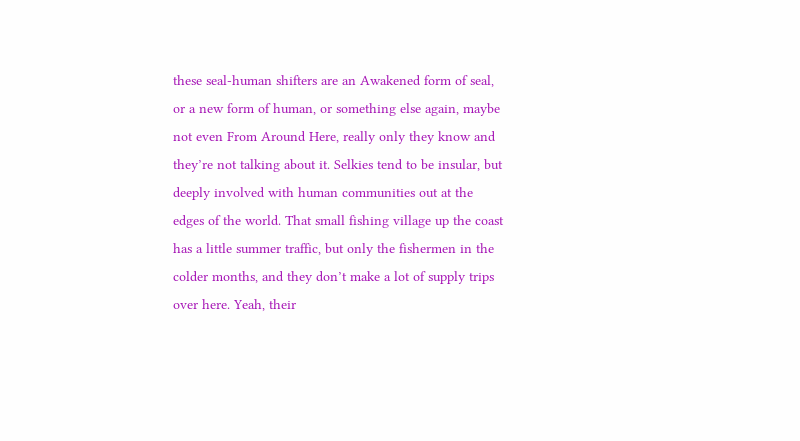these seal-human shifters are an Awakened form of seal, or a new form of human, or something else again, maybe not even From Around Here, really only they know and they’re not talking about it. Selkies tend to be insular, but deeply involved with human communities out at the edges of the world. That small fishing village up the coast has a little summer traffic, but only the fishermen in the colder months, and they don’t make a lot of supply trips over here. Yeah, their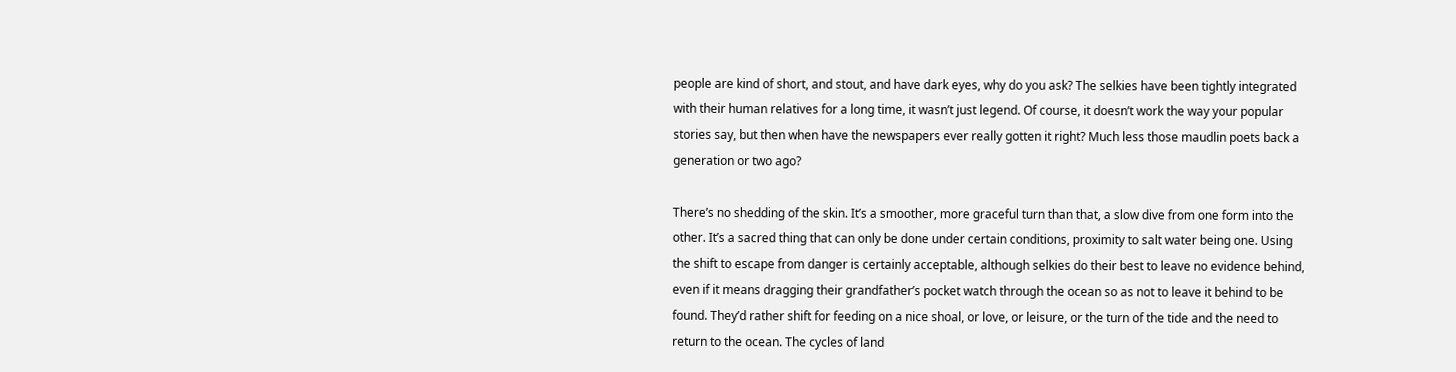people are kind of short, and stout, and have dark eyes, why do you ask? The selkies have been tightly integrated with their human relatives for a long time, it wasn’t just legend. Of course, it doesn’t work the way your popular stories say, but then when have the newspapers ever really gotten it right? Much less those maudlin poets back a generation or two ago?

There’s no shedding of the skin. It’s a smoother, more graceful turn than that, a slow dive from one form into the other. It’s a sacred thing that can only be done under certain conditions, proximity to salt water being one. Using the shift to escape from danger is certainly acceptable, although selkies do their best to leave no evidence behind, even if it means dragging their grandfather’s pocket watch through the ocean so as not to leave it behind to be found. They’d rather shift for feeding on a nice shoal, or love, or leisure, or the turn of the tide and the need to return to the ocean. The cycles of land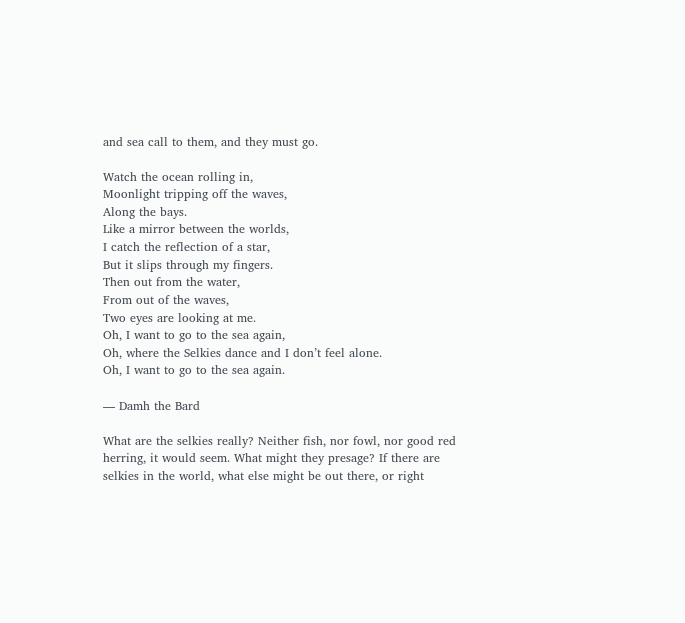and sea call to them, and they must go.

Watch the ocean rolling in,
Moonlight tripping off the waves,
Along the bays.
Like a mirror between the worlds,
I catch the reflection of a star,
But it slips through my fingers.
Then out from the water,
From out of the waves,
Two eyes are looking at me.
Oh, I want to go to the sea again,
Oh, where the Selkies dance and I don’t feel alone.
Oh, I want to go to the sea again.

— Damh the Bard

What are the selkies really? Neither fish, nor fowl, nor good red herring, it would seem. What might they presage? If there are selkies in the world, what else might be out there, or right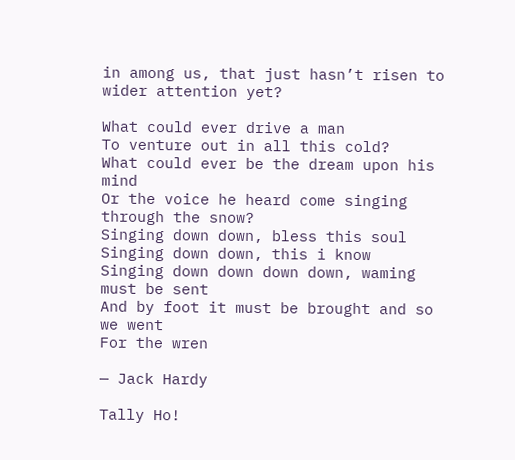in among us, that just hasn’t risen to wider attention yet?

What could ever drive a man
To venture out in all this cold?
What could ever be the dream upon his mind
Or the voice he heard come singing through the snow?
Singing down down, bless this soul
Singing down down, this i know
Singing down down down down, waming must be sent
And by foot it must be brought and so we went
For the wren

— Jack Hardy

Tally Ho!